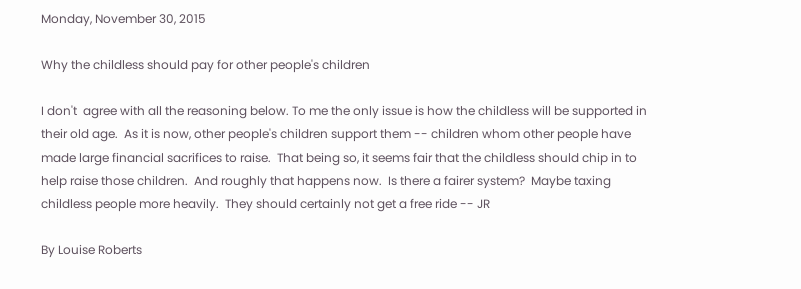Monday, November 30, 2015

Why the childless should pay for other people's children

I don't  agree with all the reasoning below. To me the only issue is how the childless will be supported in their old age.  As it is now, other people's children support them -- children whom other people have made large financial sacrifices to raise.  That being so, it seems fair that the childless should chip in to help raise those children.  And roughly that happens now.  Is there a fairer system?  Maybe taxing childless people more heavily.  They should certainly not get a free ride -- JR

By Louise Roberts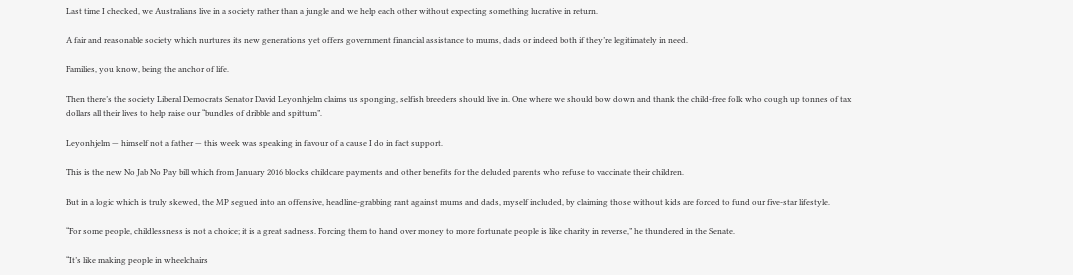Last time I checked, we Australians live in a society rather than a jungle and we help each other without expecting something lucrative in return.

A fair and reasonable society which nurtures its new generations yet offers government financial assistance to mums, dads or indeed both if they’re legitimately in need.

Families, you know, being the anchor of life.

Then there’s the society Liberal Democrats Senator David Leyonhjelm claims us sponging, selfish breeders should live in. One where we should bow down and thank the child-free folk who cough up tonnes of tax dollars all their lives to help raise our “bundles of dribble and spittum”.

Leyonhjelm — himself not a father — this week was speaking in favour of a cause I do in fact support.

This is the new No Jab No Pay bill which from January 2016 blocks childcare payments and other benefits for the deluded parents who refuse to vaccinate their children.

But in a logic which is truly skewed, the MP segued into an offensive, headline-grabbing rant against mums and dads, myself included, by claiming those without kids are forced to fund our five-star lifestyle.

“For some people, childlessness is not a choice; it is a great sadness. Forcing them to hand over money to more fortunate people is like charity in reverse,” he thundered in the Senate.

“It’s like making people in wheelchairs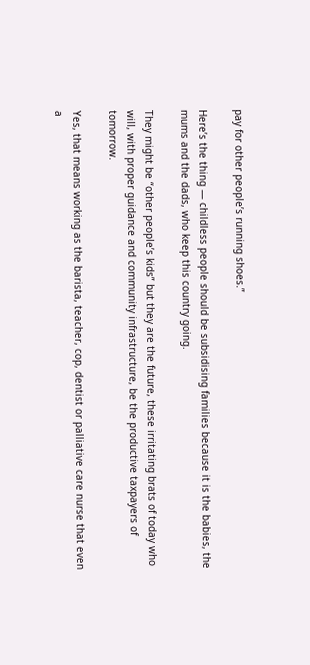pay for other people’s running shoes.”

Here’s the thing — childless people should be subsidising families because it is the babies, the mums and the dads, who keep this country going.

They might be “other people’s kids” but they are the future, these irritating brats of today who will, with proper guidance and community infrastructure, be the productive taxpayers of tomorrow.

Yes, that means working as the barista, teacher, cop, dentist or palliative care nurse that even a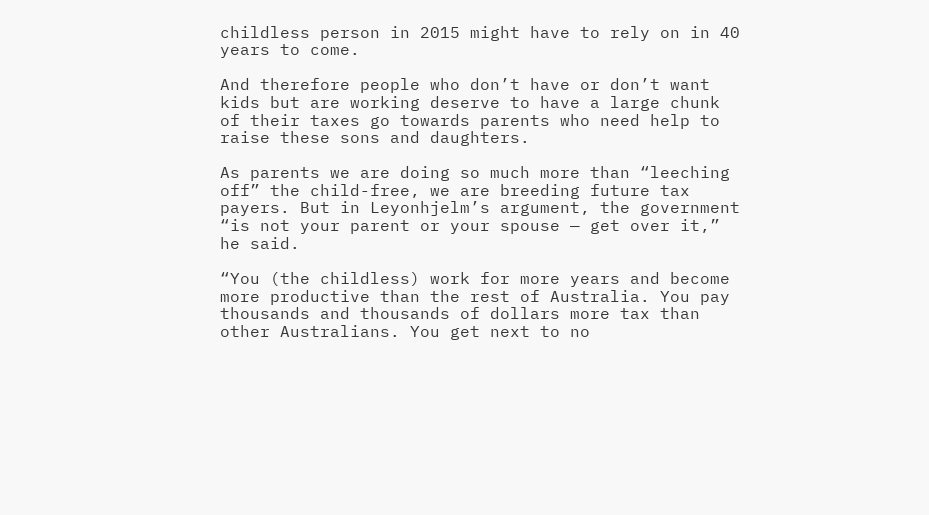childless person in 2015 might have to rely on in 40 years to come.

And therefore people who don’t have or don’t want kids but are working deserve to have a large chunk of their taxes go towards parents who need help to raise these sons and daughters.

As parents we are doing so much more than “leeching off” the child-free, we are breeding future tax payers. But in Leyonhjelm’s argument, the government “is not your parent or your spouse — get over it,” he said.

“You (the childless) work for more years and become more productive than the rest of Australia. You pay thousands and thousands of dollars more tax than other Australians. You get next to no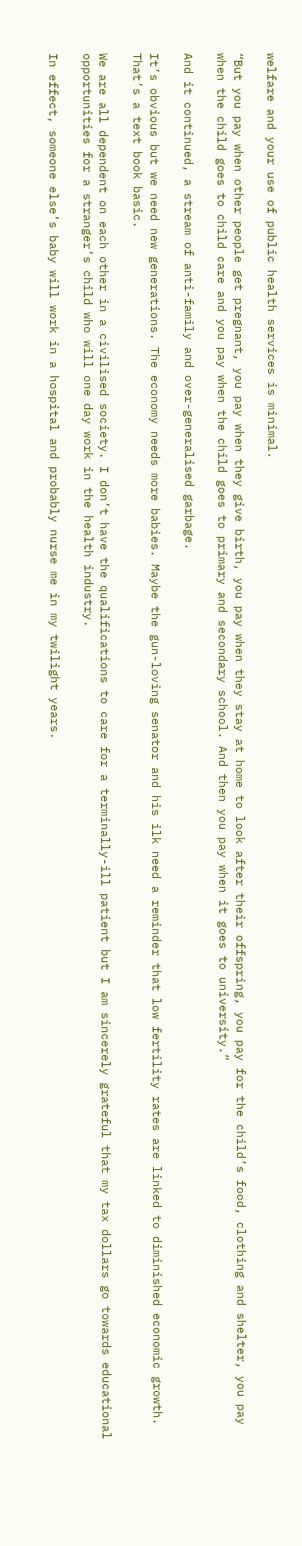welfare and your use of public health services is minimal.

“But you pay when other people get pregnant, you pay when they give birth, you pay when they stay at home to look after their offspring, you pay for the child’s food, clothing and shelter, you pay when the child goes to child care and you pay when the child goes to primary and secondary school. And then you pay when it goes to university.”

And it continued, a stream of anti-family and over-generalised garbage.

It’s obvious but we need new generations. The economy needs more babies. Maybe the gun-loving senator and his ilk need a reminder that low fertility rates are linked to diminished economic growth. That’s a text book basic.

We are all dependent on each other in a civilised society. I don’t have the qualifications to care for a terminally-ill patient but I am sincerely grateful that my tax dollars go towards educational opportunities for a stranger’s child who will one day work in the health industry.

In effect, someone else’s baby will work in a hospital and probably nurse me in my twilight years.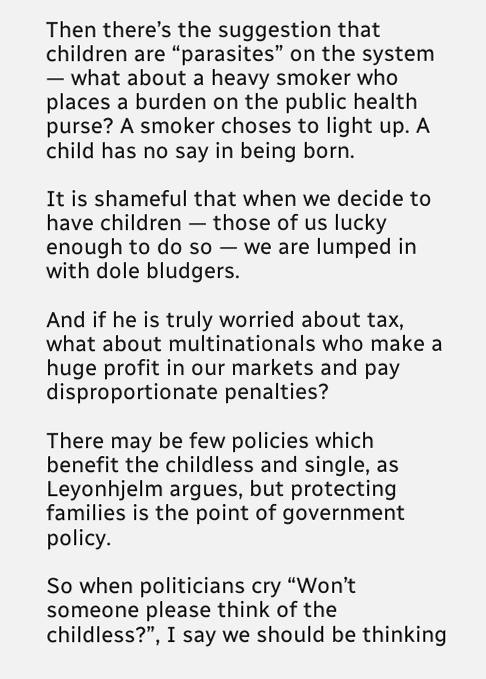Then there’s the suggestion that children are “parasites” on the system — what about a heavy smoker who places a burden on the public health purse? A smoker choses to light up. A child has no say in being born.

It is shameful that when we decide to have children — those of us lucky enough to do so — we are lumped in with dole bludgers.

And if he is truly worried about tax, what about multinationals who make a huge profit in our markets and pay disproportionate penalties?

There may be few policies which benefit the childless and single, as Leyonhjelm argues, but protecting families is the point of government policy.

So when politicians cry “Won’t someone please think of the childless?”, I say we should be thinking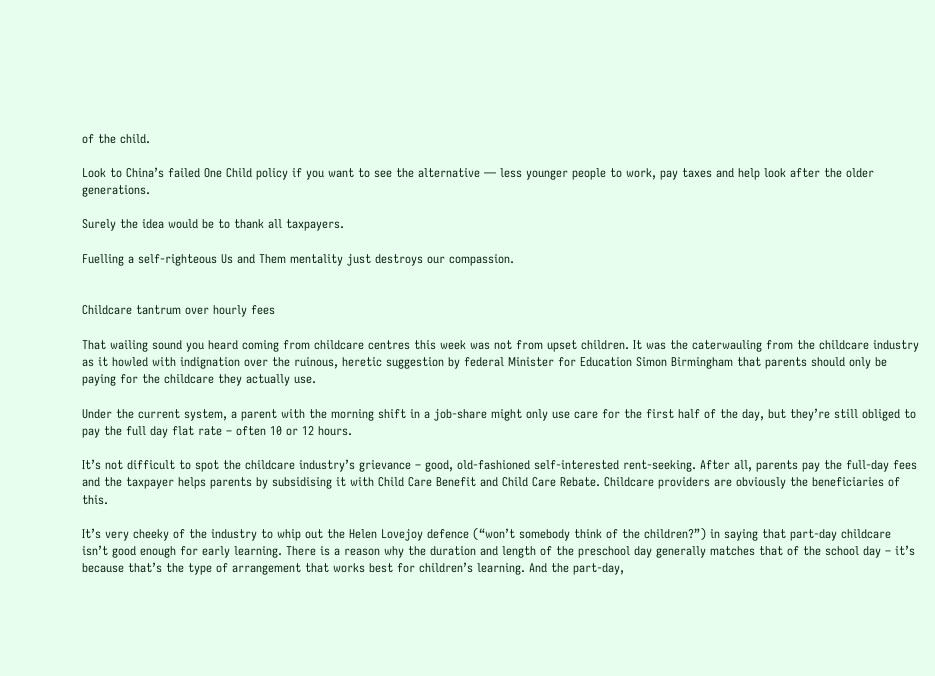of the child.

Look to China’s failed One Child policy if you want to see the alternative — less younger people to work, pay taxes and help look after the older generations.

Surely the idea would be to thank all taxpayers.

Fuelling a self-righteous Us and Them mentality just destroys our compassion.


Childcare tantrum over hourly fees

That wailing sound you heard coming from childcare centres this week was not from upset children. It was the caterwauling from the childcare industry as it howled with indignation over the ruinous, heretic suggestion by federal Minister for Education Simon Birmingham that parents should only be paying for the childcare they actually use.

Under the current system, a parent with the morning shift in a job-share might only use care for the first half of the day, but they’re still obliged to pay the full day flat rate – often 10 or 12 hours.

It’s not difficult to spot the childcare industry’s grievance – good, old-fashioned self-interested rent-seeking. After all, parents pay the full-day fees and the taxpayer helps parents by subsidising it with Child Care Benefit and Child Care Rebate. Childcare providers are obviously the beneficiaries of this.

It’s very cheeky of the industry to whip out the Helen Lovejoy defence (“won’t somebody think of the children?”) in saying that part-day childcare isn’t good enough for early learning. There is a reason why the duration and length of the preschool day generally matches that of the school day – it’s because that’s the type of arrangement that works best for children’s learning. And the part-day,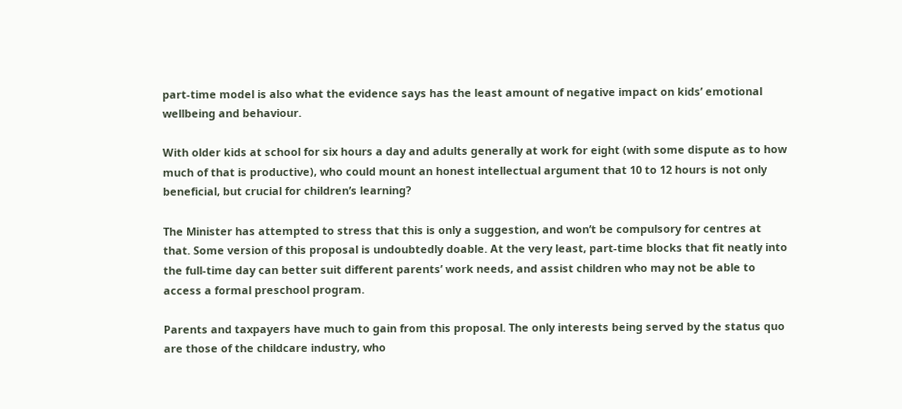part-time model is also what the evidence says has the least amount of negative impact on kids’ emotional wellbeing and behaviour.

With older kids at school for six hours a day and adults generally at work for eight (with some dispute as to how much of that is productive), who could mount an honest intellectual argument that 10 to 12 hours is not only beneficial, but crucial for children’s learning?

The Minister has attempted to stress that this is only a suggestion, and won’t be compulsory for centres at that. Some version of this proposal is undoubtedly doable. At the very least, part-time blocks that fit neatly into the full-time day can better suit different parents’ work needs, and assist children who may not be able to access a formal preschool program.

Parents and taxpayers have much to gain from this proposal. The only interests being served by the status quo are those of the childcare industry, who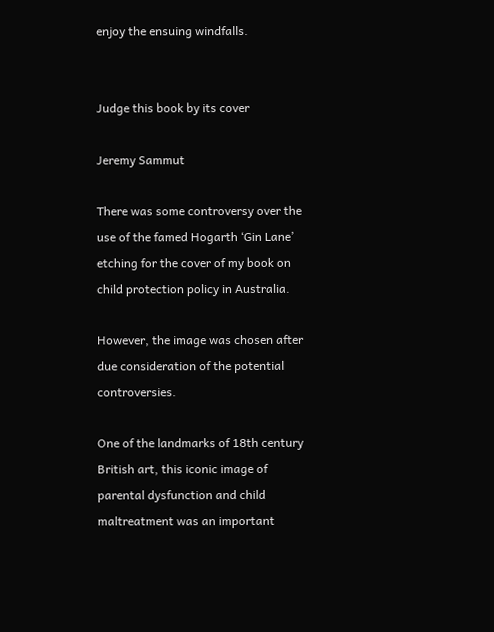enjoy the ensuing windfalls.


Judge this book by its cover

Jeremy Sammut

There was some controversy over the use of the famed Hogarth ‘Gin Lane’ etching for the cover of my book on child protection policy in Australia.

However, the image was chosen after due consideration of the potential controversies.

One of the landmarks of 18th century British art, this iconic image of parental dysfunction and child maltreatment was an important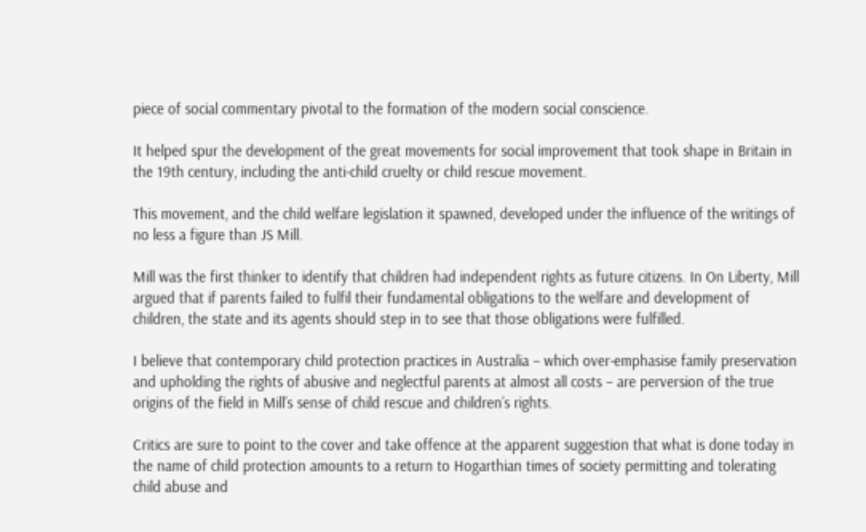piece of social commentary pivotal to the formation of the modern social conscience.

It helped spur the development of the great movements for social improvement that took shape in Britain in the 19th century, including the anti-child cruelty or child rescue movement.

This movement, and the child welfare legislation it spawned, developed under the influence of the writings of no less a figure than JS Mill.

Mill was the first thinker to identify that children had independent rights as future citizens. In On Liberty, Mill argued that if parents failed to fulfil their fundamental obligations to the welfare and development of children, the state and its agents should step in to see that those obligations were fulfilled.

I believe that contemporary child protection practices in Australia – which over-emphasise family preservation and upholding the rights of abusive and neglectful parents at almost all costs – are perversion of the true origins of the field in Mill’s sense of child rescue and children’s rights.

Critics are sure to point to the cover and take offence at the apparent suggestion that what is done today in the name of child protection amounts to a return to Hogarthian times of society permitting and tolerating child abuse and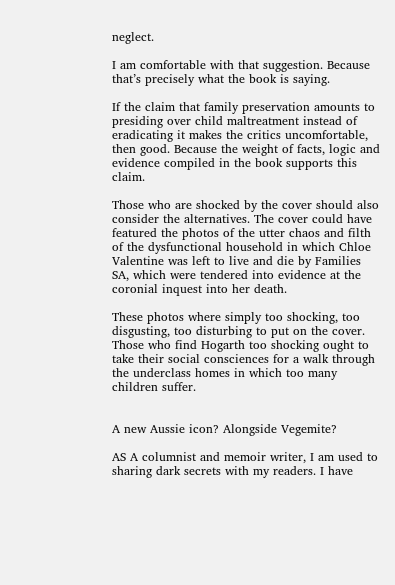neglect.

I am comfortable with that suggestion. Because that’s precisely what the book is saying.

If the claim that family preservation amounts to presiding over child maltreatment instead of eradicating it makes the critics uncomfortable, then good. Because the weight of facts, logic and evidence compiled in the book supports this claim.

Those who are shocked by the cover should also consider the alternatives. The cover could have featured the photos of the utter chaos and filth of the dysfunctional household in which Chloe Valentine was left to live and die by Families SA, which were tendered into evidence at the coronial inquest into her death.

These photos where simply too shocking, too disgusting, too disturbing to put on the cover. Those who find Hogarth too shocking ought to take their social consciences for a walk through the underclass homes in which too many children suffer.


A new Aussie icon? Alongside Vegemite?

AS A columnist and memoir writer, I am used to sharing dark secrets with my readers. I have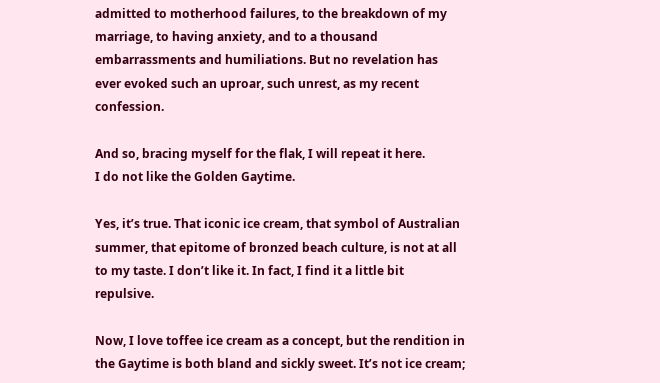admitted to motherhood failures, to the breakdown of my marriage, to having anxiety, and to a thousand embarrassments and humiliations. But no revelation has ever evoked such an uproar, such unrest, as my recent confession.

And so, bracing myself for the flak, I will repeat it here.
I do not like the Golden Gaytime.

Yes, it’s true. That iconic ice cream, that symbol of Australian summer, that epitome of bronzed beach culture, is not at all to my taste. I don’t like it. In fact, I find it a little bit repulsive.

Now, I love toffee ice cream as a concept, but the rendition in the Gaytime is both bland and sickly sweet. It’s not ice cream;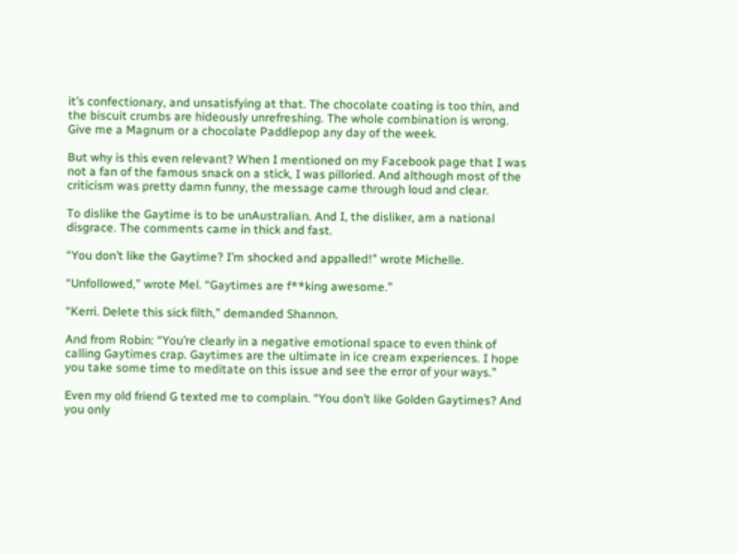it’s confectionary, and unsatisfying at that. The chocolate coating is too thin, and the biscuit crumbs are hideously unrefreshing. The whole combination is wrong. Give me a Magnum or a chocolate Paddlepop any day of the week.

But why is this even relevant? When I mentioned on my Facebook page that I was not a fan of the famous snack on a stick, I was pilloried. And although most of the criticism was pretty damn funny, the message came through loud and clear.

To dislike the Gaytime is to be unAustralian. And I, the disliker, am a national disgrace. The comments came in thick and fast.

“You don’t like the Gaytime? I’m shocked and appalled!” wrote Michelle.

“Unfollowed,” wrote Mel. “Gaytimes are f**king awesome.”

“Kerri. Delete this sick filth,” demanded Shannon.

And from Robin: “You’re clearly in a negative emotional space to even think of calling Gaytimes crap. Gaytimes are the ultimate in ice cream experiences. I hope you take some time to meditate on this issue and see the error of your ways.”

Even my old friend G texted me to complain. “You don’t like Golden Gaytimes? And you only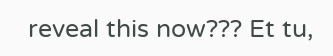reveal this now??? Et tu,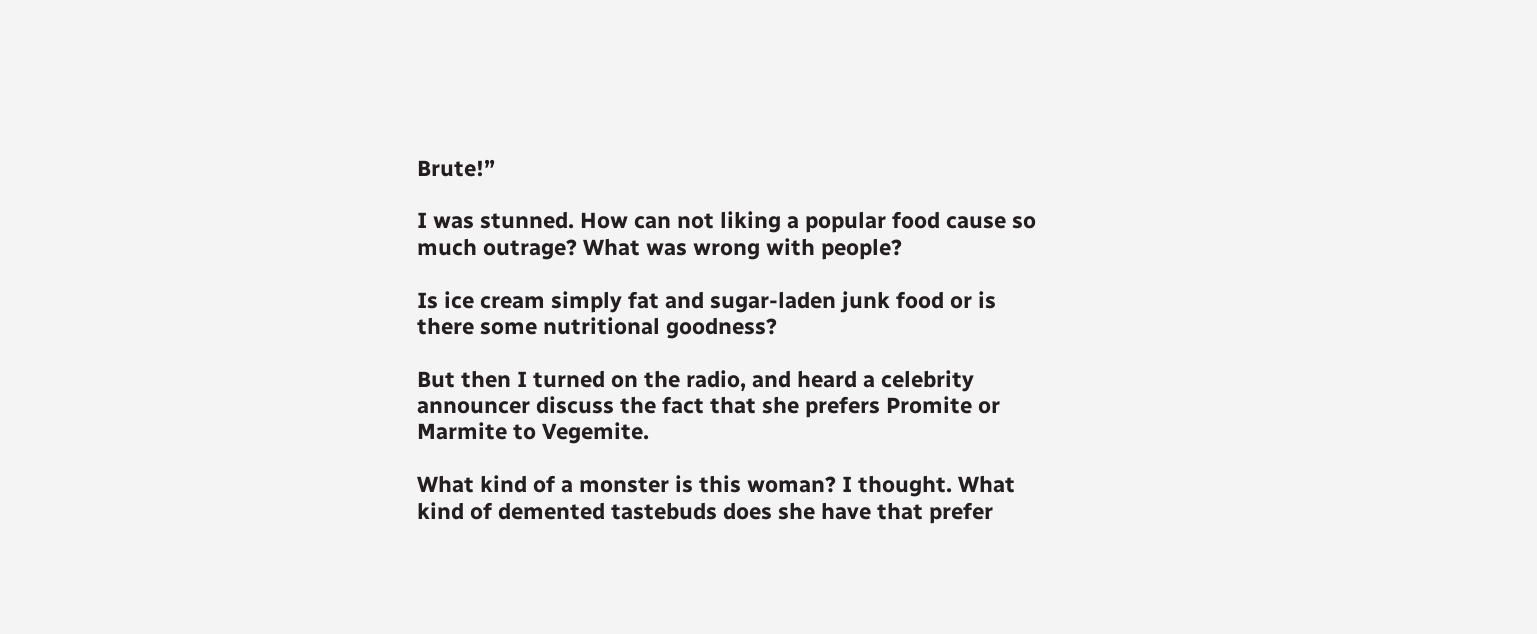Brute!”

I was stunned. How can not liking a popular food cause so much outrage? What was wrong with people?

Is ice cream simply fat and sugar-laden junk food or is there some nutritional goodness?

But then I turned on the radio, and heard a celebrity announcer discuss the fact that she prefers Promite or Marmite to Vegemite.

What kind of a monster is this woman? I thought. What kind of demented tastebuds does she have that prefer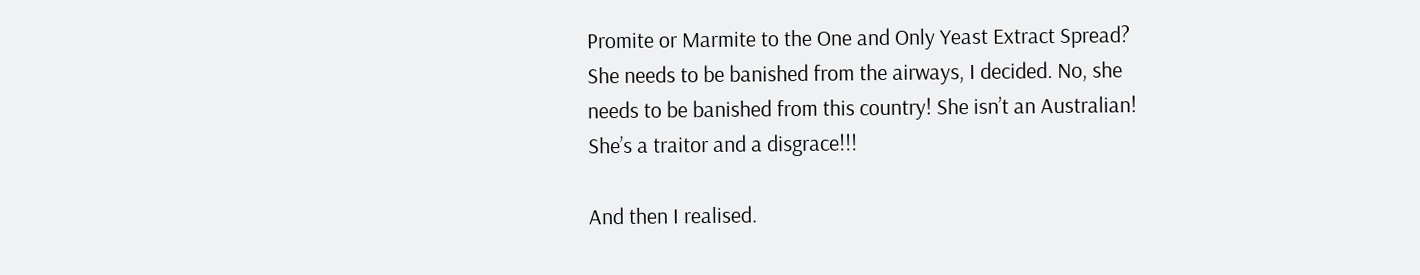Promite or Marmite to the One and Only Yeast Extract Spread? She needs to be banished from the airways, I decided. No, she needs to be banished from this country! She isn’t an Australian! She’s a traitor and a disgrace!!!

And then I realised.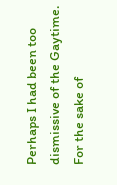Perhaps I had been too dismissive of the Gaytime. For the sake of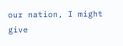our nation, I might give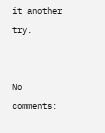it another try.


No comments: